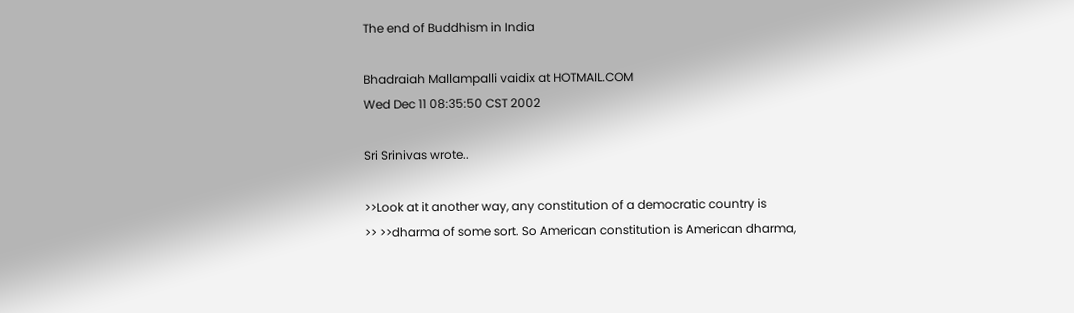The end of Buddhism in India

Bhadraiah Mallampalli vaidix at HOTMAIL.COM
Wed Dec 11 08:35:50 CST 2002

Sri Srinivas wrote..

>>Look at it another way, any constitution of a democratic country is
>> >>dharma of some sort. So American constitution is American dharma,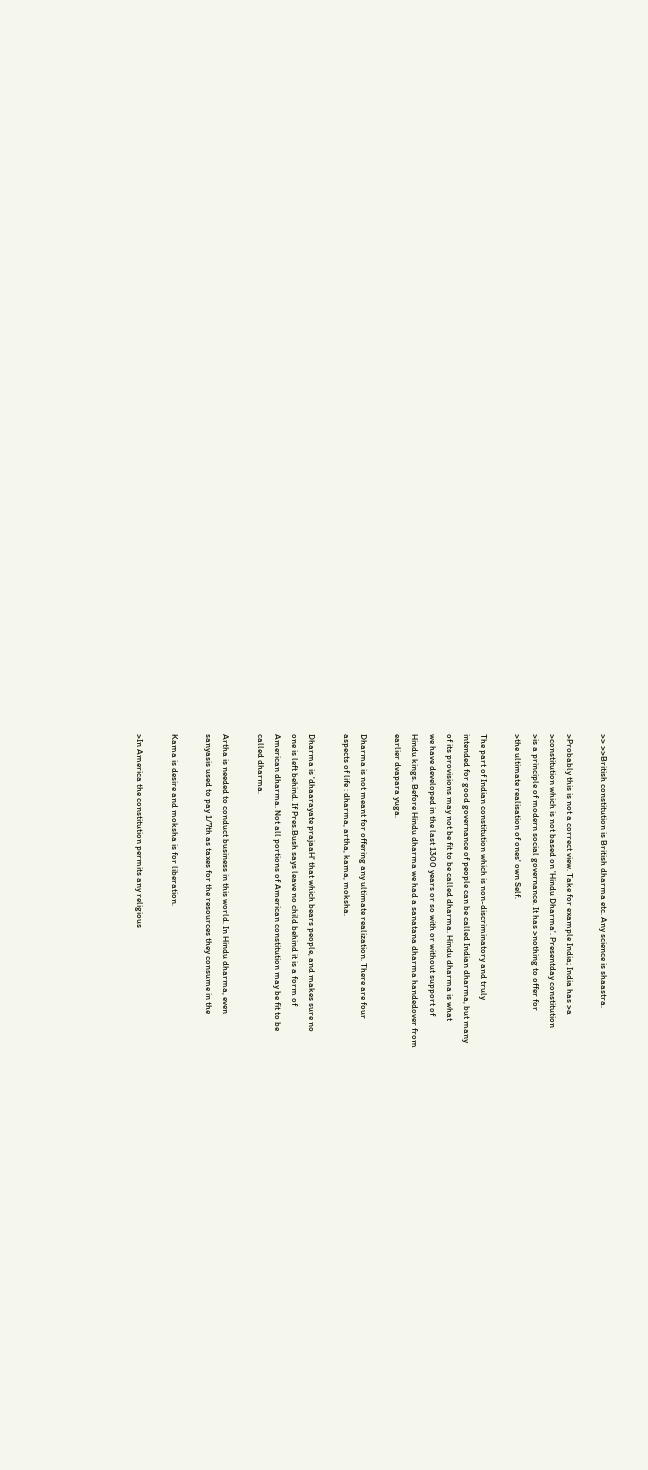>> >>British constitution is British dharma etc. Any science is shaastra.

>Probably this is not a correct view. Take for example India; India has >a
>constitution which is not based on 'Hindu Dharma'. Presentday constitution
>is a principle of modern social governance. It has >nothing to offer for
>the ultimate realisation of ones' own Self.

The part of Indian constitution which is non-discriminatory and truly
intended for good governance of people can be called Indian dharma, but many
of its provisions may not be fit to be called dharma. Hindu dharma is what
we have developed in the last 1300 years or so with or without support of
Hindu kings. Before Hindu dharma we had a sanatana dharma handedover from
earlier dvapara yuga.

Dharma is not meant for offering any ultimate realization. There are four
aspects of life : dharma, artha, kama, moksha.

Dharma is 'dhaarayate prajaaH' that which bears people, and makes sure no
one is left behind. If Pres.Bush says leave no child behind it is a form of
American dharma. Not all portions of American constitution may be fit to be
called dharma.

Artha is needed to conduct business in this world. In Hindu dharma, even
sanyasis used to pay 1/7th as taxes for the resources they consume in the

Kama is desire and moksha is for liberation.

>In America the constitution permits any religious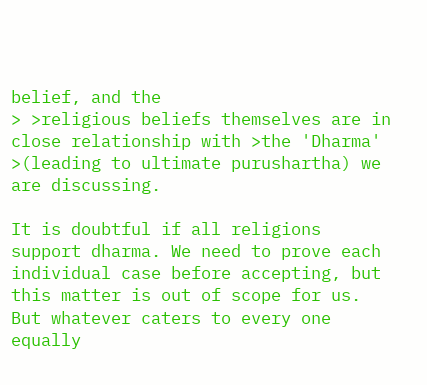belief, and the
> >religious beliefs themselves are in close relationship with >the 'Dharma'
>(leading to ultimate purushartha) we are discussing.

It is doubtful if all religions support dharma. We need to prove each
individual case before accepting, but this matter is out of scope for us.
But whatever caters to every one equally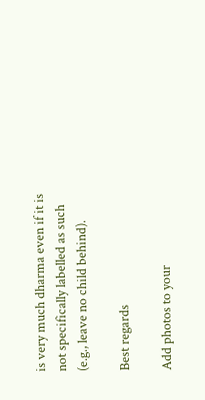is very much dharma even if it is
not specifically labelled as such (e.g., leave no child behind).

Best regards

Add photos to your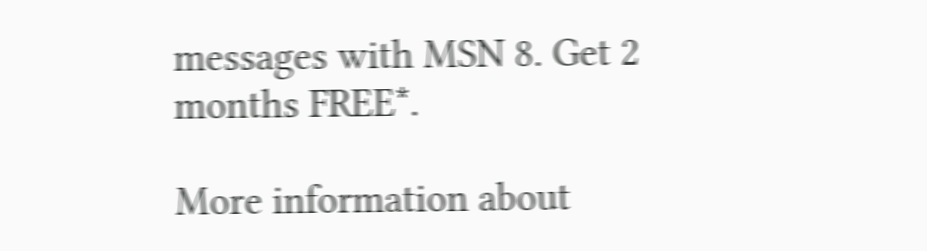messages with MSN 8. Get 2 months FREE*.

More information about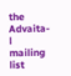the Advaita-l mailing list